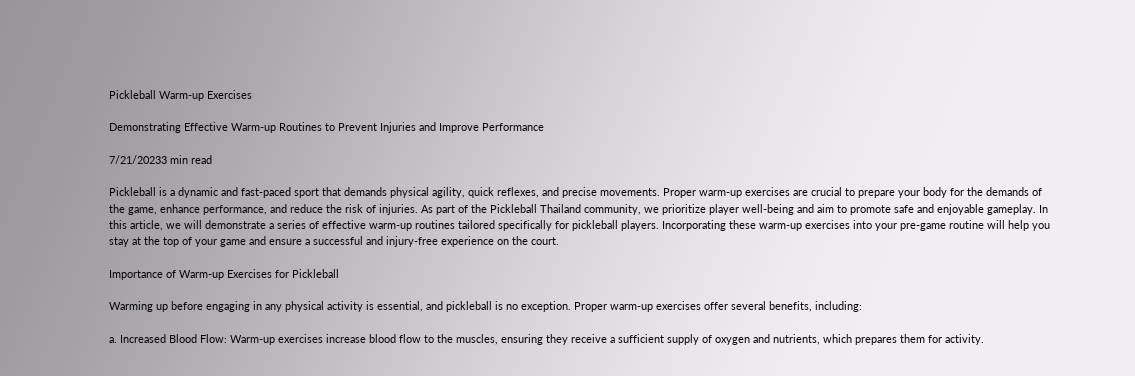Pickleball Warm-up Exercises

Demonstrating Effective Warm-up Routines to Prevent Injuries and Improve Performance

7/21/20233 min read

Pickleball is a dynamic and fast-paced sport that demands physical agility, quick reflexes, and precise movements. Proper warm-up exercises are crucial to prepare your body for the demands of the game, enhance performance, and reduce the risk of injuries. As part of the Pickleball Thailand community, we prioritize player well-being and aim to promote safe and enjoyable gameplay. In this article, we will demonstrate a series of effective warm-up routines tailored specifically for pickleball players. Incorporating these warm-up exercises into your pre-game routine will help you stay at the top of your game and ensure a successful and injury-free experience on the court.

Importance of Warm-up Exercises for Pickleball

Warming up before engaging in any physical activity is essential, and pickleball is no exception. Proper warm-up exercises offer several benefits, including:

a. Increased Blood Flow: Warm-up exercises increase blood flow to the muscles, ensuring they receive a sufficient supply of oxygen and nutrients, which prepares them for activity.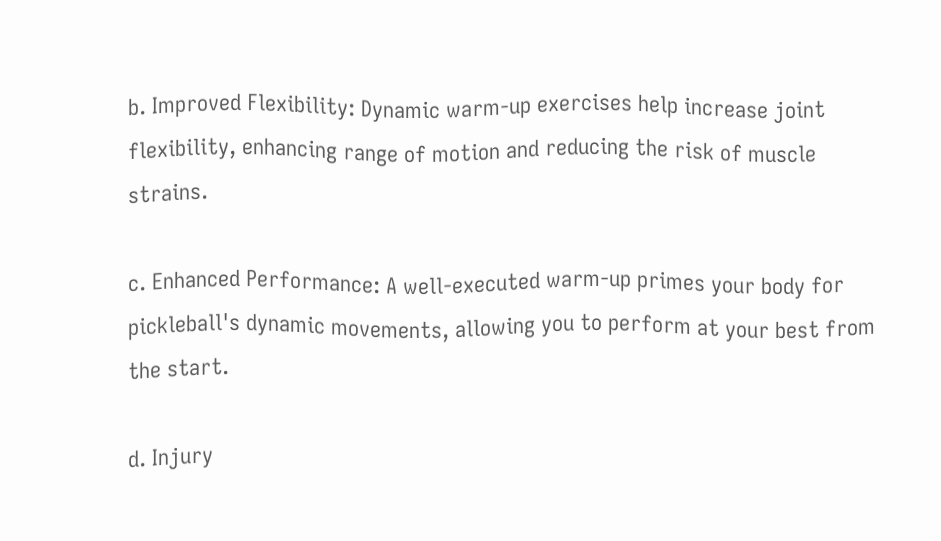b. Improved Flexibility: Dynamic warm-up exercises help increase joint flexibility, enhancing range of motion and reducing the risk of muscle strains.

c. Enhanced Performance: A well-executed warm-up primes your body for pickleball's dynamic movements, allowing you to perform at your best from the start.

d. Injury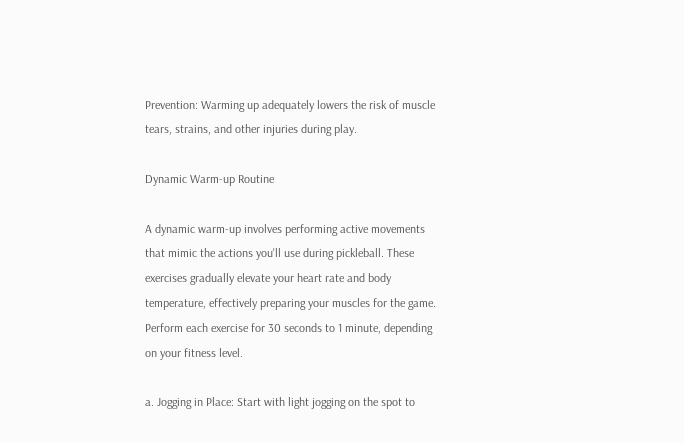Prevention: Warming up adequately lowers the risk of muscle tears, strains, and other injuries during play.

Dynamic Warm-up Routine

A dynamic warm-up involves performing active movements that mimic the actions you'll use during pickleball. These exercises gradually elevate your heart rate and body temperature, effectively preparing your muscles for the game. Perform each exercise for 30 seconds to 1 minute, depending on your fitness level.

a. Jogging in Place: Start with light jogging on the spot to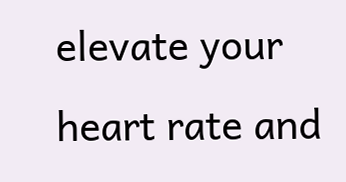elevate your heart rate and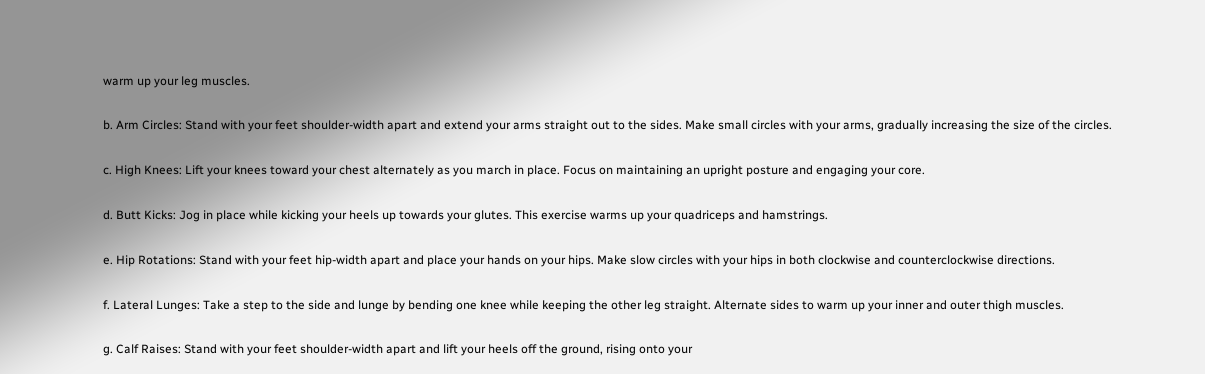warm up your leg muscles.

b. Arm Circles: Stand with your feet shoulder-width apart and extend your arms straight out to the sides. Make small circles with your arms, gradually increasing the size of the circles.

c. High Knees: Lift your knees toward your chest alternately as you march in place. Focus on maintaining an upright posture and engaging your core.

d. Butt Kicks: Jog in place while kicking your heels up towards your glutes. This exercise warms up your quadriceps and hamstrings.

e. Hip Rotations: Stand with your feet hip-width apart and place your hands on your hips. Make slow circles with your hips in both clockwise and counterclockwise directions.

f. Lateral Lunges: Take a step to the side and lunge by bending one knee while keeping the other leg straight. Alternate sides to warm up your inner and outer thigh muscles.

g. Calf Raises: Stand with your feet shoulder-width apart and lift your heels off the ground, rising onto your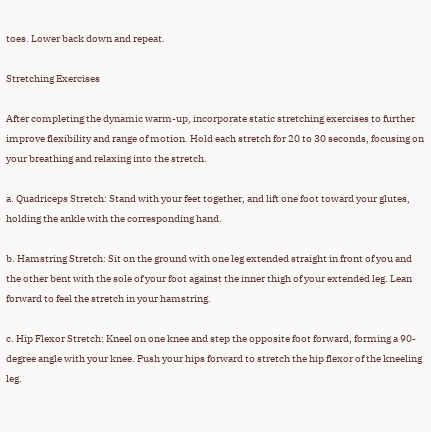toes. Lower back down and repeat.

Stretching Exercises

After completing the dynamic warm-up, incorporate static stretching exercises to further improve flexibility and range of motion. Hold each stretch for 20 to 30 seconds, focusing on your breathing and relaxing into the stretch.

a. Quadriceps Stretch: Stand with your feet together, and lift one foot toward your glutes, holding the ankle with the corresponding hand.

b. Hamstring Stretch: Sit on the ground with one leg extended straight in front of you and the other bent with the sole of your foot against the inner thigh of your extended leg. Lean forward to feel the stretch in your hamstring.

c. Hip Flexor Stretch: Kneel on one knee and step the opposite foot forward, forming a 90-degree angle with your knee. Push your hips forward to stretch the hip flexor of the kneeling leg.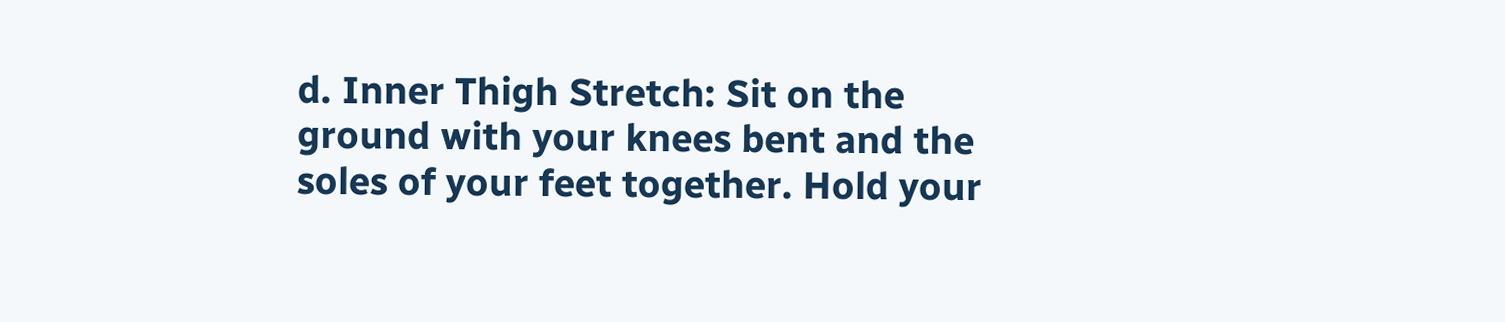d. Inner Thigh Stretch: Sit on the ground with your knees bent and the soles of your feet together. Hold your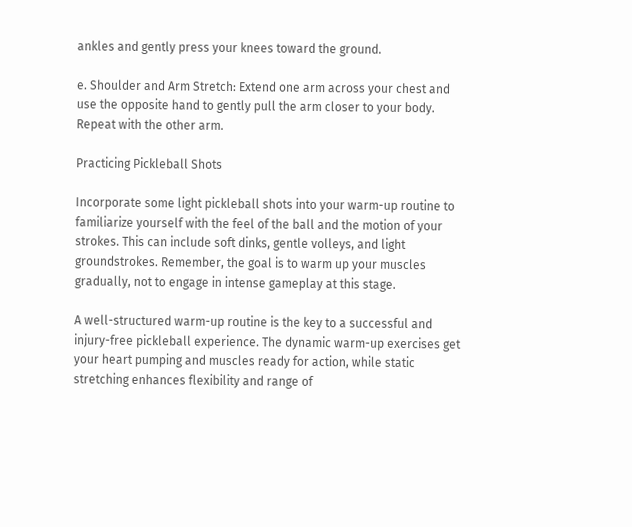ankles and gently press your knees toward the ground.

e. Shoulder and Arm Stretch: Extend one arm across your chest and use the opposite hand to gently pull the arm closer to your body. Repeat with the other arm.

Practicing Pickleball Shots

Incorporate some light pickleball shots into your warm-up routine to familiarize yourself with the feel of the ball and the motion of your strokes. This can include soft dinks, gentle volleys, and light groundstrokes. Remember, the goal is to warm up your muscles gradually, not to engage in intense gameplay at this stage.

A well-structured warm-up routine is the key to a successful and injury-free pickleball experience. The dynamic warm-up exercises get your heart pumping and muscles ready for action, while static stretching enhances flexibility and range of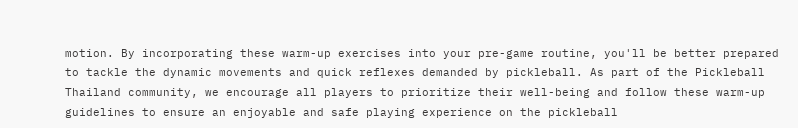motion. By incorporating these warm-up exercises into your pre-game routine, you'll be better prepared to tackle the dynamic movements and quick reflexes demanded by pickleball. As part of the Pickleball Thailand community, we encourage all players to prioritize their well-being and follow these warm-up guidelines to ensure an enjoyable and safe playing experience on the pickleball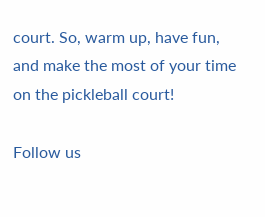court. So, warm up, have fun, and make the most of your time on the pickleball court!

Follow us